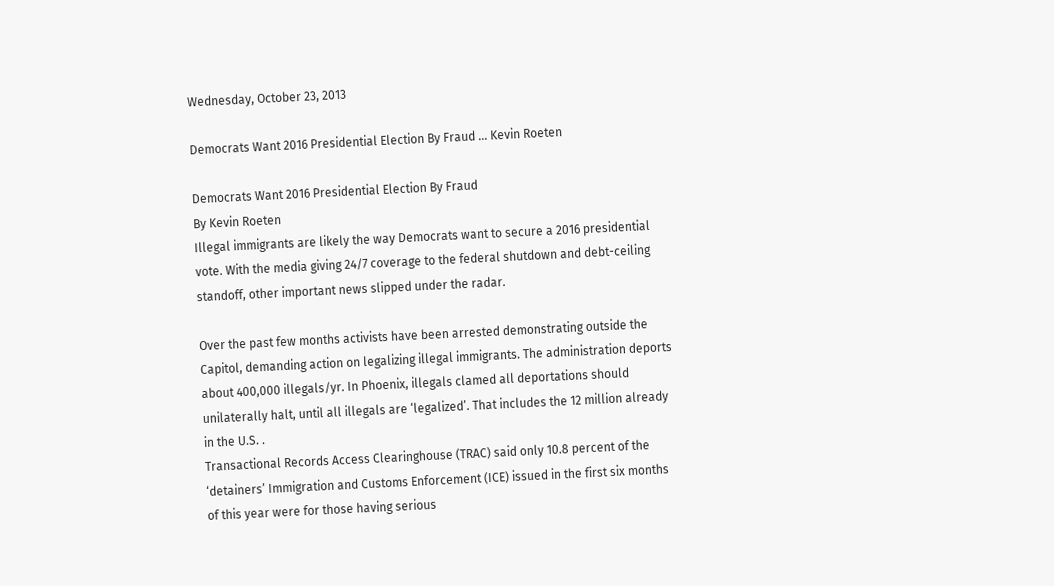Wednesday, October 23, 2013

Democrats Want 2016 Presidential Election By Fraud ... Kevin Roeten

Democrats Want 2016 Presidential Election By Fraud
By Kevin Roeten
Illegal immigrants are likely the way Democrats want to secure a 2016 presidential vote. With the media giving 24/7 coverage to the federal shutdown and debt-ceiling standoff, other important news slipped under the radar.

Over the past few months activists have been arrested demonstrating outside the Capitol, demanding action on legalizing illegal immigrants. The administration deports about 400,000 illegals/yr. In Phoenix, illegals clamed all deportations should unilaterally halt, until all illegals are ‘legalized’. That includes the 12 million already in the U.S. .
Transactional Records Access Clearinghouse (TRAC) said only 10.8 percent of the ‘detainers’ Immigration and Customs Enforcement (ICE) issued in the first six months of this year were for those having serious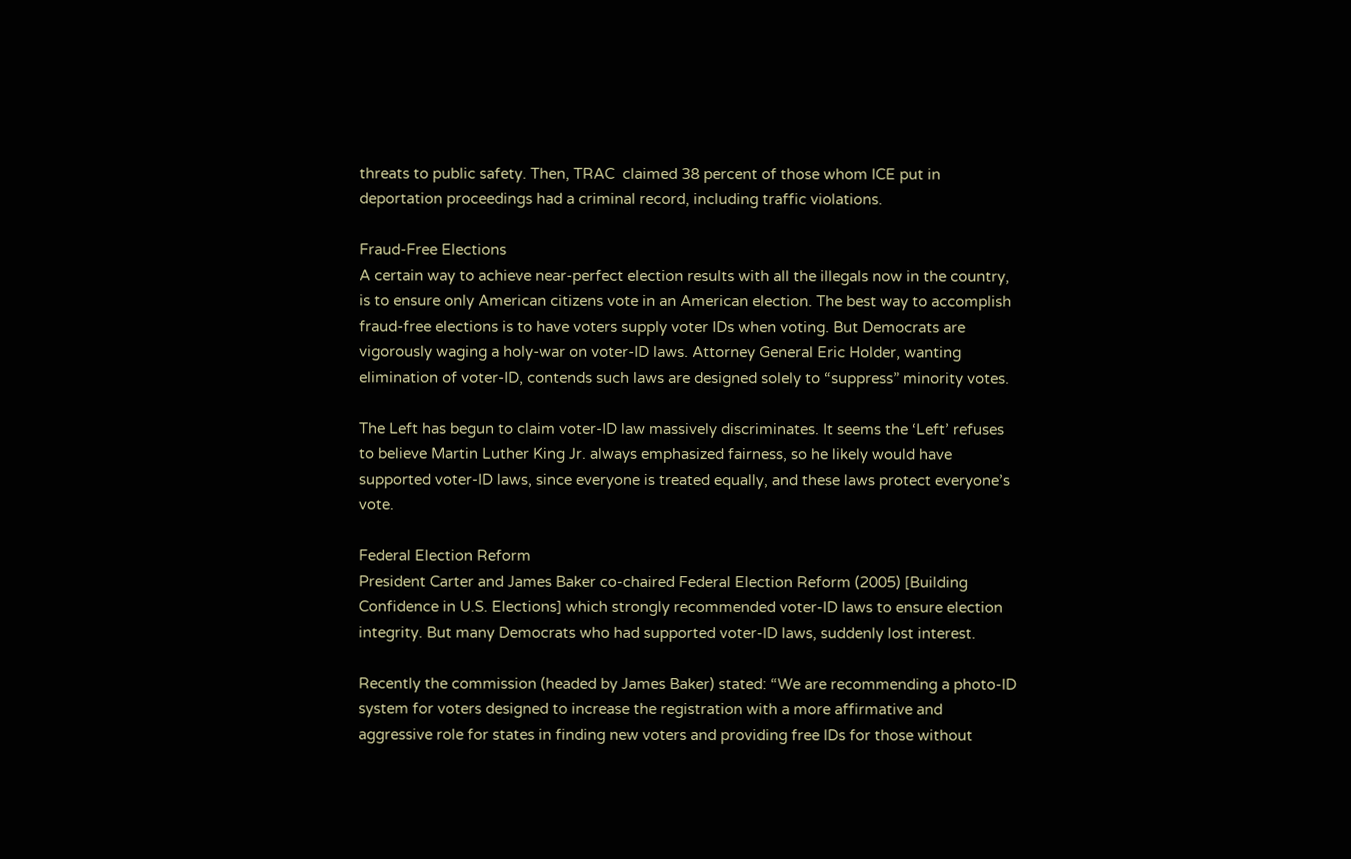threats to public safety. Then, TRAC  claimed 38 percent of those whom ICE put in deportation proceedings had a criminal record, including traffic violations.

Fraud-Free Elections
A certain way to achieve near-perfect election results with all the illegals now in the country, is to ensure only American citizens vote in an American election. The best way to accomplish fraud-free elections is to have voters supply voter IDs when voting. But Democrats are vigorously waging a holy-war on voter-ID laws. Attorney General Eric Holder, wanting elimination of voter-ID, contends such laws are designed solely to “suppress” minority votes.

The Left has begun to claim voter-ID law massively discriminates. It seems the ‘Left’ refuses to believe Martin Luther King Jr. always emphasized fairness, so he likely would have supported voter-ID laws, since everyone is treated equally, and these laws protect everyone’s vote.

Federal Election Reform
President Carter and James Baker co-chaired Federal Election Reform (2005) [Building Confidence in U.S. Elections] which strongly recommended voter-ID laws to ensure election integrity. But many Democrats who had supported voter-ID laws, suddenly lost interest.

Recently the commission (headed by James Baker) stated: “We are recommending a photo-ID system for voters designed to increase the registration with a more affirmative and aggressive role for states in finding new voters and providing free IDs for those without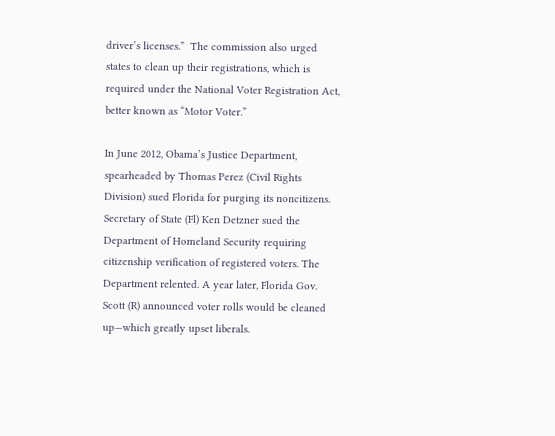driver’s licenses.”  The commission also urged states to clean up their registrations, which is required under the National Voter Registration Act, better known as “Motor Voter.”

In June 2012, Obama’s Justice Department, spearheaded by Thomas Perez (Civil Rights Division) sued Florida for purging its noncitizens. Secretary of State (Fl) Ken Detzner sued the Department of Homeland Security requiring citizenship verification of registered voters. The Department relented. A year later, Florida Gov. Scott (R) announced voter rolls would be cleaned up—which greatly upset liberals.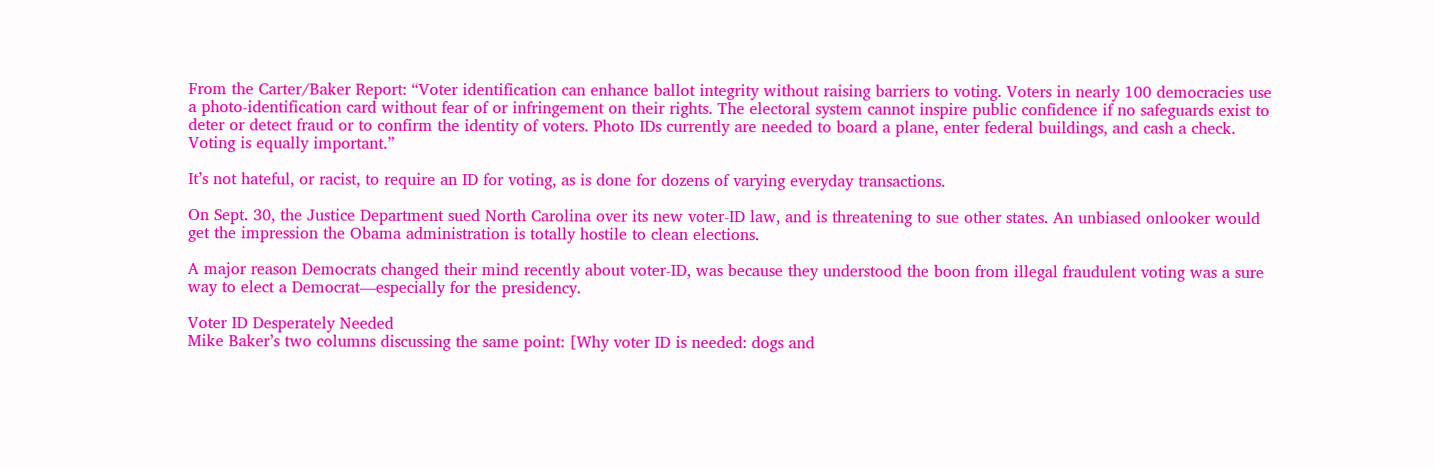From the Carter/Baker Report: “Voter identification can enhance ballot integrity without raising barriers to voting. Voters in nearly 100 democracies use a photo-identification card without fear of or infringement on their rights. The electoral system cannot inspire public confidence if no safeguards exist to deter or detect fraud or to confirm the identity of voters. Photo IDs currently are needed to board a plane, enter federal buildings, and cash a check. Voting is equally important.”

It’s not hateful, or racist, to require an ID for voting, as is done for dozens of varying everyday transactions.

On Sept. 30, the Justice Department sued North Carolina over its new voter-ID law, and is threatening to sue other states. An unbiased onlooker would get the impression the Obama administration is totally hostile to clean elections.

A major reason Democrats changed their mind recently about voter-ID, was because they understood the boon from illegal fraudulent voting was a sure way to elect a Democrat—especially for the presidency.

Voter ID Desperately Needed
Mike Baker’s two columns discussing the same point: [Why voter ID is needed: dogs and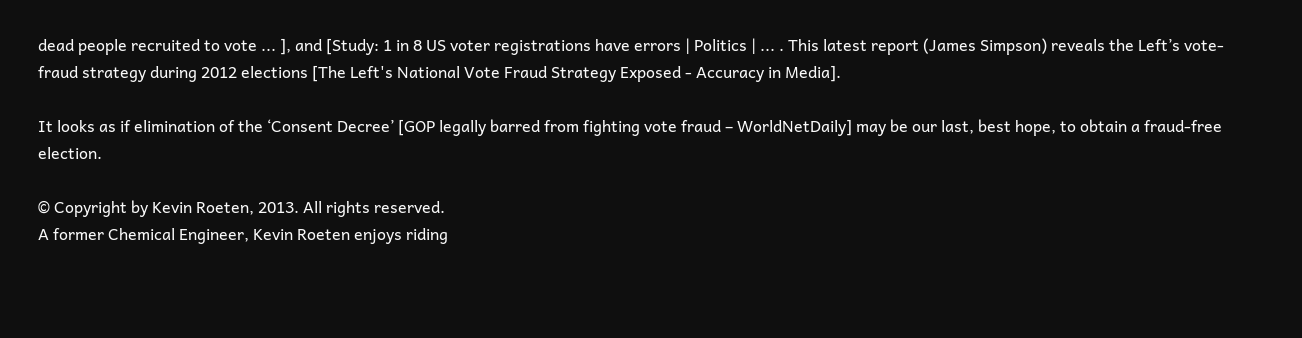dead people recruited to vote ... ], and [Study: 1 in 8 US voter registrations have errors | Politics | ... . This latest report (James Simpson) reveals the Left’s vote-fraud strategy during 2012 elections [The Left's National Vote Fraud Strategy Exposed - Accuracy in Media].

It looks as if elimination of the ‘Consent Decree’ [GOP legally barred from fighting vote fraud – WorldNetDaily] may be our last, best hope, to obtain a fraud-free election.

© Copyright by Kevin Roeten, 2013. All rights reserved.
A former Chemical Engineer, Kevin Roeten enjoys riding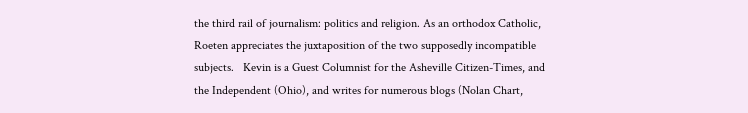the third rail of journalism: politics and religion. As an orthodox Catholic, Roeten appreciates the juxtaposition of the two supposedly incompatible subjects.   Kevin is a Guest Columnist for the Asheville Citizen-Times, and the Independent (Ohio), and writes for numerous blogs (Nolan Chart,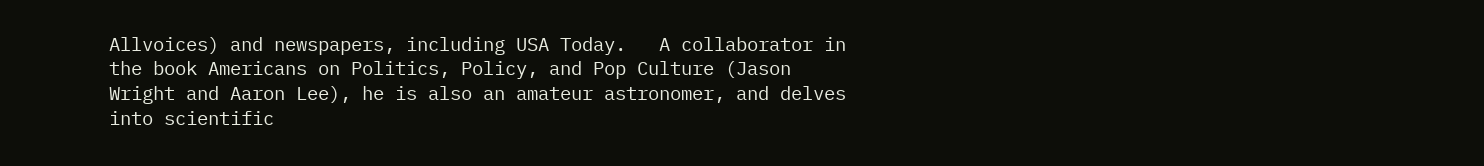Allvoices) and newspapers, including USA Today.   A collaborator in the book Americans on Politics, Policy, and Pop Culture (Jason Wright and Aaron Lee), he is also an amateur astronomer, and delves into scientific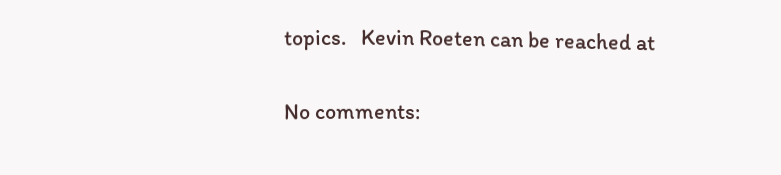topics.   Kevin Roeten can be reached at

No comments: